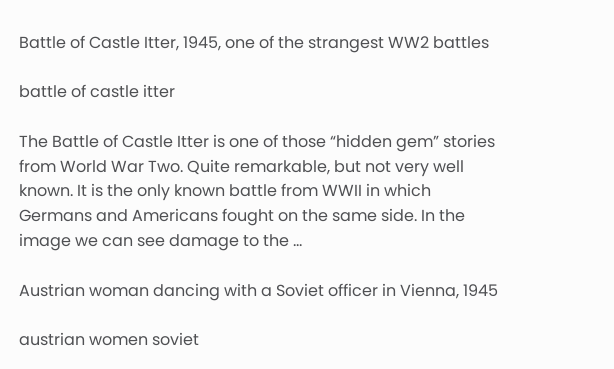Battle of Castle Itter, 1945, one of the strangest WW2 battles

battle of castle itter

The Battle of Castle Itter is one of those “hidden gem” stories from World War Two. Quite remarkable, but not very well known. It is the only known battle from WWII in which Germans and Americans fought on the same side. In the image we can see damage to the …

Austrian woman dancing with a Soviet officer in Vienna, 1945

austrian women soviet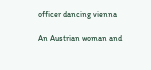officer dancing vienna

An Austrian woman and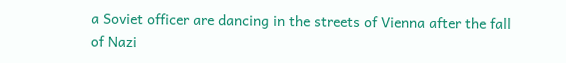a Soviet officer are dancing in the streets of Vienna after the fall of Nazi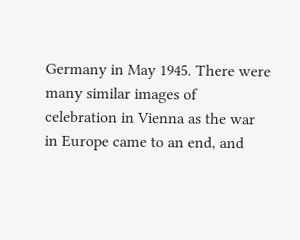Germany in May 1945. There were many similar images of celebration in Vienna as the war in Europe came to an end, and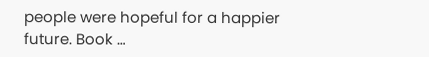people were hopeful for a happier future. Book …